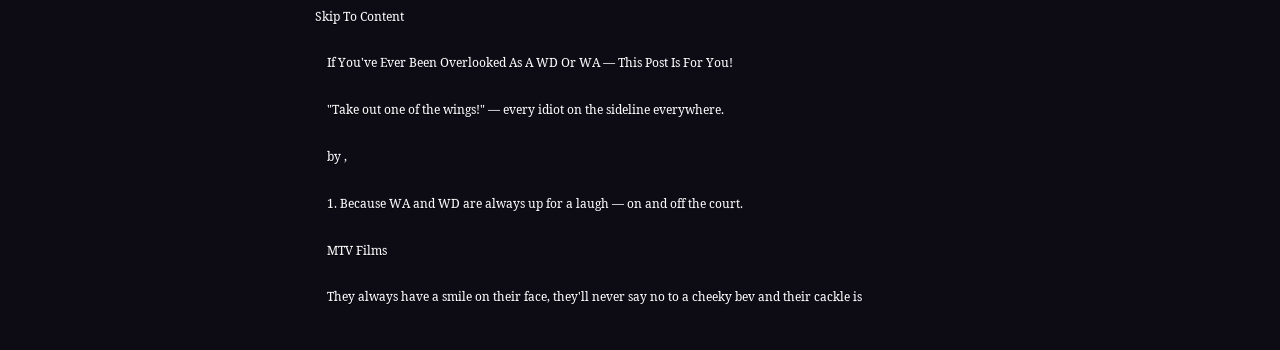Skip To Content

    If You've Ever Been Overlooked As A WD Or WA — This Post Is For You!

    "Take out one of the wings!" — every idiot on the sideline everywhere.

    by ,

    1. Because WA and WD are always up for a laugh — on and off the court.

    MTV Films

    They always have a smile on their face, they'll never say no to a cheeky bev and their cackle is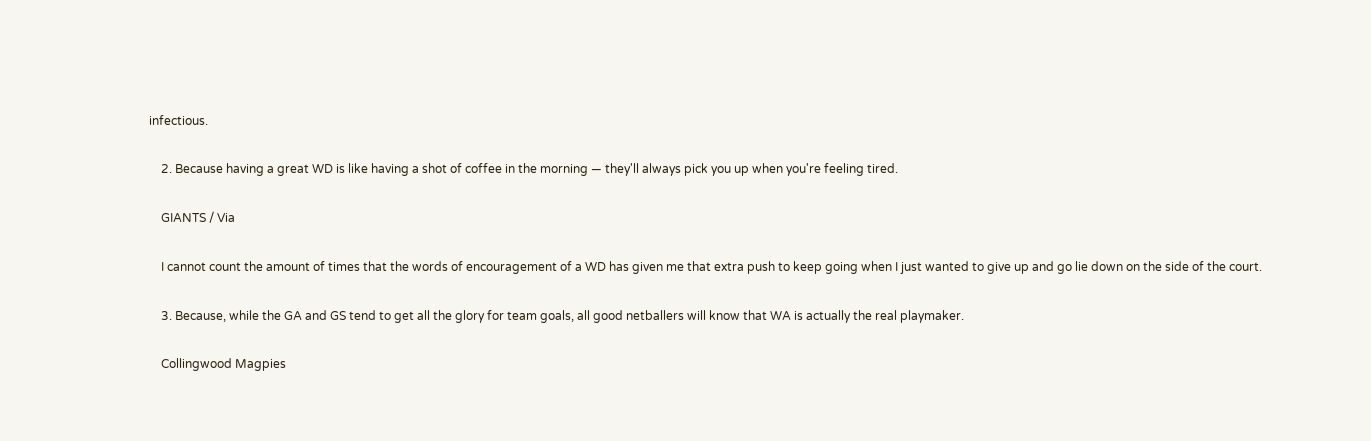infectious.

    2. Because having a great WD is like having a shot of coffee in the morning — they'll always pick you up when you're feeling tired.

    GIANTS / Via

    I cannot count the amount of times that the words of encouragement of a WD has given me that extra push to keep going when I just wanted to give up and go lie down on the side of the court.

    3. Because, while the GA and GS tend to get all the glory for team goals, all good netballers will know that WA is actually the real playmaker.

    Collingwood Magpies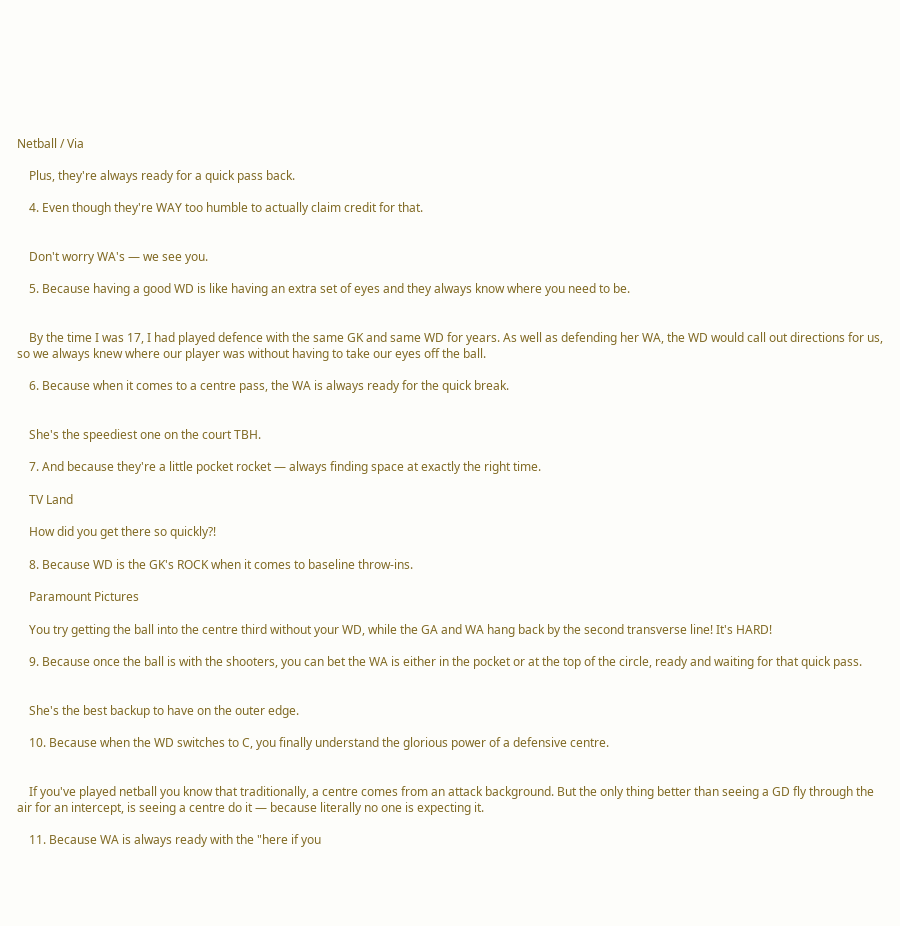Netball / Via

    Plus, they're always ready for a quick pass back.

    4. Even though they're WAY too humble to actually claim credit for that.


    Don't worry WA's — we see you.

    5. Because having a good WD is like having an extra set of eyes and they always know where you need to be.


    By the time I was 17, I had played defence with the same GK and same WD for years. As well as defending her WA, the WD would call out directions for us, so we always knew where our player was without having to take our eyes off the ball.

    6. Because when it comes to a centre pass, the WA is always ready for the quick break.


    She's the speediest one on the court TBH.

    7. And because they're a little pocket rocket — always finding space at exactly the right time.

    TV Land

    How did you get there so quickly?!

    8. Because WD is the GK's ROCK when it comes to baseline throw-ins.

    Paramount Pictures

    You try getting the ball into the centre third without your WD, while the GA and WA hang back by the second transverse line! It's HARD!

    9. Because once the ball is with the shooters, you can bet the WA is either in the pocket or at the top of the circle, ready and waiting for that quick pass.


    She's the best backup to have on the outer edge.

    10. Because when the WD switches to C, you finally understand the glorious power of a defensive centre.


    If you've played netball you know that traditionally, a centre comes from an attack background. But the only thing better than seeing a GD fly through the air for an intercept, is seeing a centre do it — because literally no one is expecting it.

    11. Because WA is always ready with the "here if you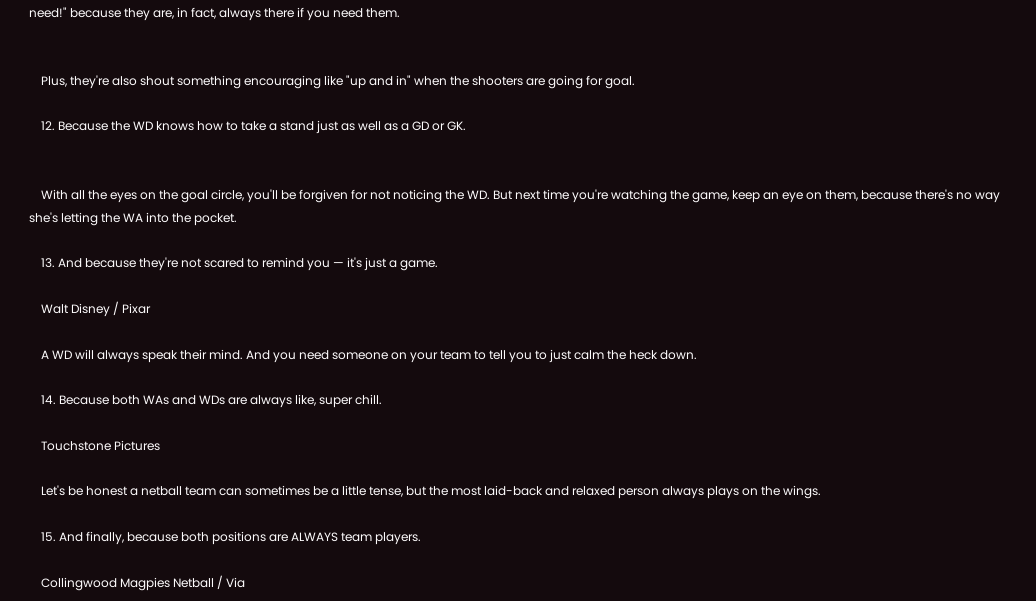need!" because they are, in fact, always there if you need them.


    Plus, they're also shout something encouraging like "up and in" when the shooters are going for goal.

    12. Because the WD knows how to take a stand just as well as a GD or GK.


    With all the eyes on the goal circle, you'll be forgiven for not noticing the WD. But next time you're watching the game, keep an eye on them, because there's no way she's letting the WA into the pocket.

    13. And because they're not scared to remind you — it's just a game.

    Walt Disney / Pixar

    A WD will always speak their mind. And you need someone on your team to tell you to just calm the heck down.

    14. Because both WAs and WDs are always like, super chill.

    Touchstone Pictures

    Let's be honest a netball team can sometimes be a little tense, but the most laid-back and relaxed person always plays on the wings.

    15. And finally, because both positions are ALWAYS team players.

    Collingwood Magpies Netball / Via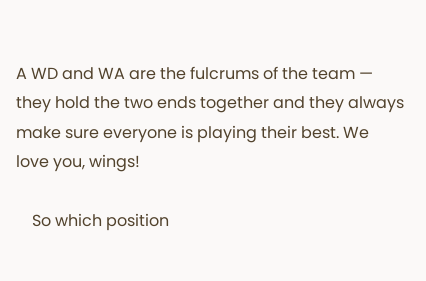A WD and WA are the fulcrums of the team — they hold the two ends together and they always make sure everyone is playing their best. We love you, wings!

    So which position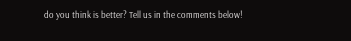do you think is better? Tell us in the comments below!